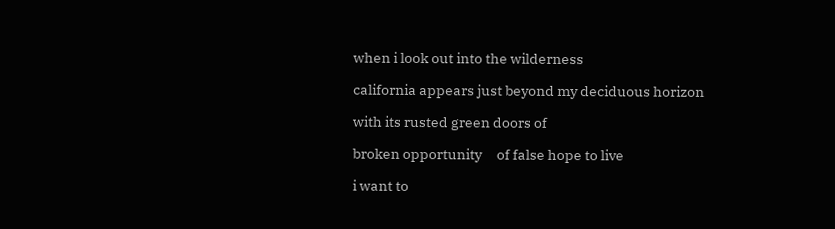when i look out into the wilderness

california appears just beyond my deciduous horizon

with its rusted green doors of

broken opportunity     of false hope to live

i want to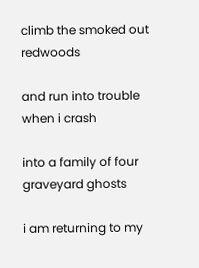climb the smoked out redwoods

and run into trouble when i crash

into a family of four graveyard ghosts

i am returning to my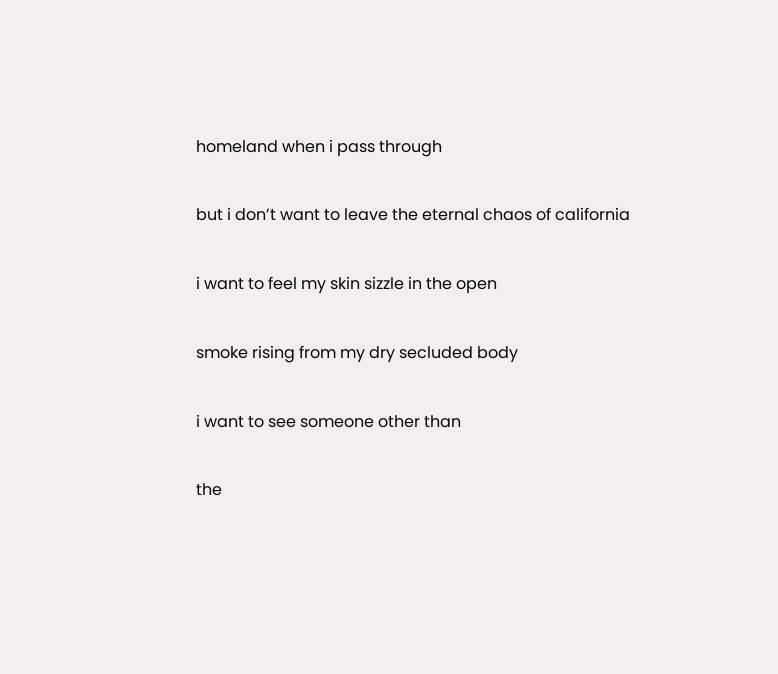homeland when i pass through

but i don’t want to leave the eternal chaos of california

i want to feel my skin sizzle in the open

smoke rising from my dry secluded body

i want to see someone other than

the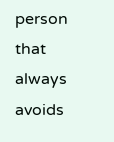person that always avoids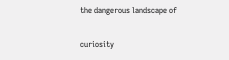the dangerous landscape of

curiosity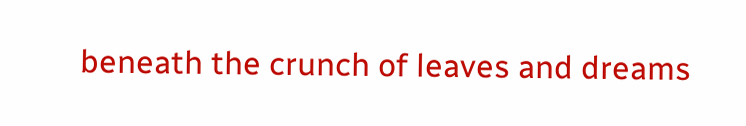beneath the crunch of leaves and dreams